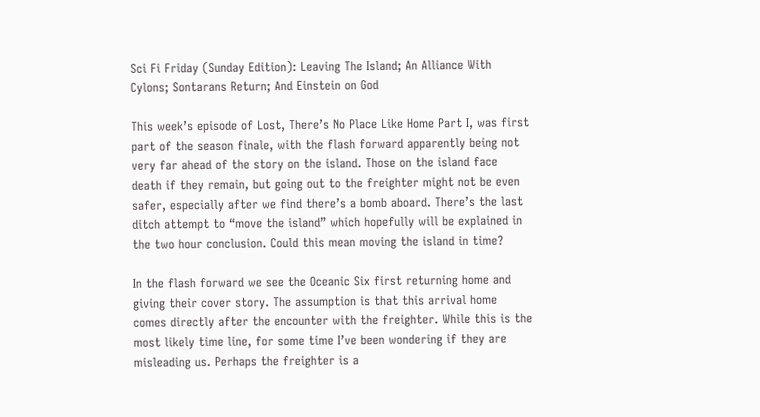Sci Fi Friday (Sunday Edition): Leaving The Island; An Alliance With Cylons; Sontarans Return; And Einstein on God

This week’s episode of Lost, There’s No Place Like Home Part I, was first part of the season finale, with the flash forward apparently being not very far ahead of the story on the island. Those on the island face death if they remain, but going out to the freighter might not be even safer, especially after we find there’s a bomb aboard. There’s the last ditch attempt to “move the island” which hopefully will be explained in the two hour conclusion. Could this mean moving the island in time?

In the flash forward we see the Oceanic Six first returning home and giving their cover story. The assumption is that this arrival home comes directly after the encounter with the freighter. While this is the most likely time line, for some time I’ve been wondering if they are misleading us. Perhaps the freighter is a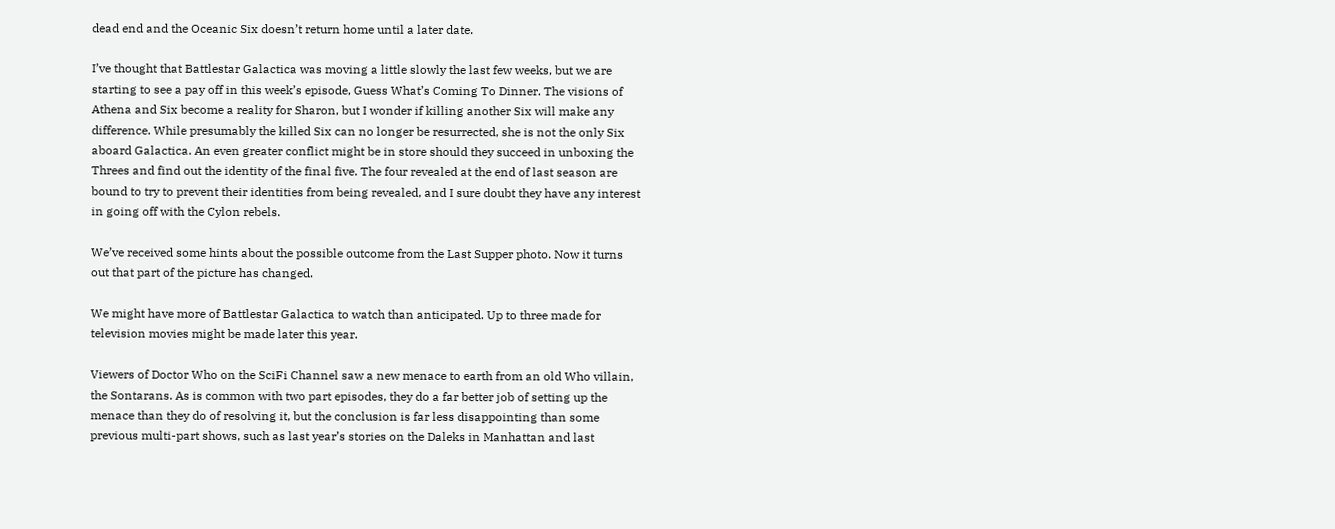dead end and the Oceanic Six doesn’t return home until a later date.

I’ve thought that Battlestar Galactica was moving a little slowly the last few weeks, but we are starting to see a pay off in this week’s episode, Guess What’s Coming To Dinner. The visions of Athena and Six become a reality for Sharon, but I wonder if killing another Six will make any difference. While presumably the killed Six can no longer be resurrected, she is not the only Six aboard Galactica. An even greater conflict might be in store should they succeed in unboxing the Threes and find out the identity of the final five. The four revealed at the end of last season are bound to try to prevent their identities from being revealed, and I sure doubt they have any interest in going off with the Cylon rebels.

We’ve received some hints about the possible outcome from the Last Supper photo. Now it turns out that part of the picture has changed.

We might have more of Battlestar Galactica to watch than anticipated. Up to three made for television movies might be made later this year.

Viewers of Doctor Who on the SciFi Channel saw a new menace to earth from an old Who villain, the Sontarans. As is common with two part episodes, they do a far better job of setting up the menace than they do of resolving it, but the conclusion is far less disappointing than some previous multi-part shows, such as last year’s stories on the Daleks in Manhattan and last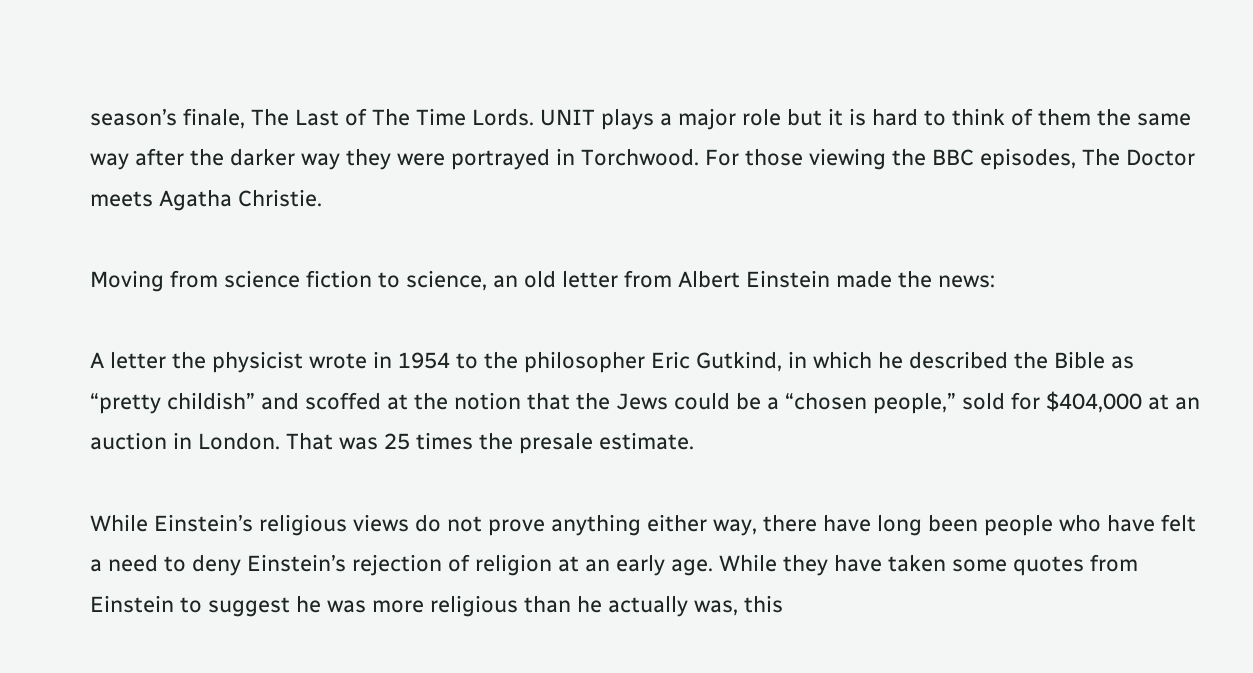season’s finale, The Last of The Time Lords. UNIT plays a major role but it is hard to think of them the same way after the darker way they were portrayed in Torchwood. For those viewing the BBC episodes, The Doctor meets Agatha Christie.

Moving from science fiction to science, an old letter from Albert Einstein made the news:

A letter the physicist wrote in 1954 to the philosopher Eric Gutkind, in which he described the Bible as “pretty childish” and scoffed at the notion that the Jews could be a “chosen people,” sold for $404,000 at an auction in London. That was 25 times the presale estimate.

While Einstein’s religious views do not prove anything either way, there have long been people who have felt a need to deny Einstein’s rejection of religion at an early age. While they have taken some quotes from Einstein to suggest he was more religious than he actually was, this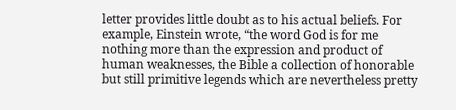letter provides little doubt as to his actual beliefs. For example, Einstein wrote, “the word God is for me nothing more than the expression and product of human weaknesses, the Bible a collection of honorable but still primitive legends which are nevertheless pretty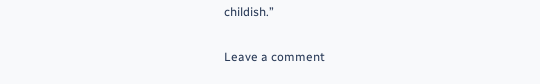childish.”

Leave a comment